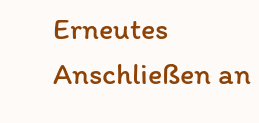Erneutes Anschließen an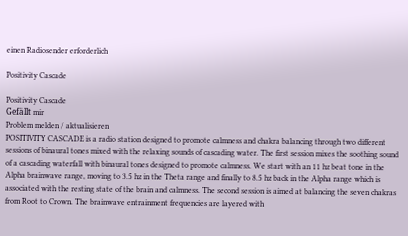einen Radiosender erforderlich

Positivity Cascade

Positivity Cascade
Gefällt mir
Problem melden / aktualisieren
POSITIVITY CASCADE is a radio station designed to promote calmness and chakra balancing through two different sessions of binaural tones mixed with the relaxing sounds of cascading water. The first session mixes the soothing sound of a cascading waterfall with binaural tones designed to promote calmness. We start with an 11 hz beat tone in the Alpha brainwave range, moving to 3.5 hz in the Theta range and finally to 8.5 hz back in the Alpha range which is associated with the resting state of the brain and calmness. The second session is aimed at balancing the seven chakras from Root to Crown. The brainwave entrainment frequencies are layered with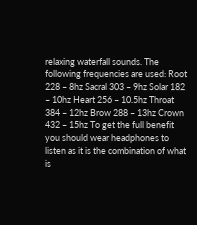relaxing waterfall sounds. The following frequencies are used: Root 228 – 8hz Sacral 303 – 9hz Solar 182 – 10hz Heart 256 – 10.5hz Throat 384 – 12hz Brow 288 – 13hz Crown 432 – 15hz To get the full benefit you should wear headphones to listen as it is the combination of what is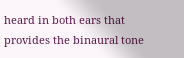heard in both ears that provides the binaural tone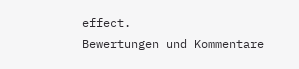effect.
Bewertungen und Kommentare